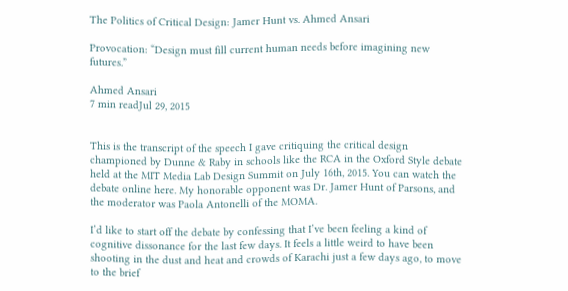The Politics of Critical Design: Jamer Hunt vs. Ahmed Ansari

Provocation: “Design must fill current human needs before imagining new futures.”

Ahmed Ansari
7 min readJul 29, 2015


This is the transcript of the speech I gave critiquing the critical design championed by Dunne & Raby in schools like the RCA in the Oxford Style debate held at the MIT Media Lab Design Summit on July 16th, 2015. You can watch the debate online here. My honorable opponent was Dr. Jamer Hunt of Parsons, and the moderator was Paola Antonelli of the MOMA.

I’d like to start off the debate by confessing that I’ve been feeling a kind of cognitive dissonance for the last few days. It feels a little weird to have been shooting in the dust and heat and crowds of Karachi just a few days ago, to move to the brief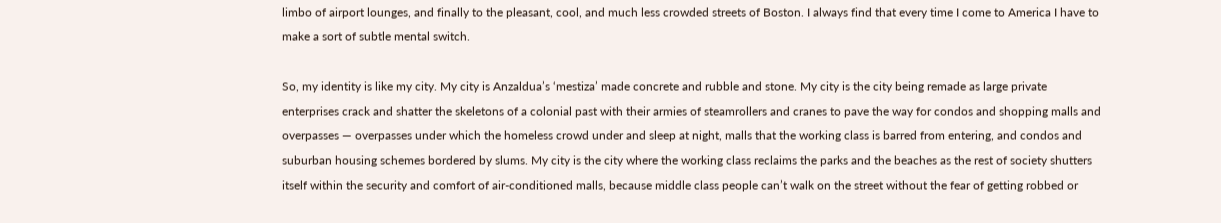limbo of airport lounges, and finally to the pleasant, cool, and much less crowded streets of Boston. I always find that every time I come to America I have to make a sort of subtle mental switch.

So, my identity is like my city. My city is Anzaldua’s ‘mestiza’ made concrete and rubble and stone. My city is the city being remade as large private enterprises crack and shatter the skeletons of a colonial past with their armies of steamrollers and cranes to pave the way for condos and shopping malls and overpasses — overpasses under which the homeless crowd under and sleep at night, malls that the working class is barred from entering, and condos and suburban housing schemes bordered by slums. My city is the city where the working class reclaims the parks and the beaches as the rest of society shutters itself within the security and comfort of air-conditioned malls, because middle class people can’t walk on the street without the fear of getting robbed or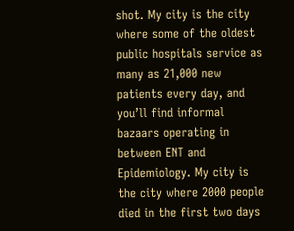shot. My city is the city where some of the oldest public hospitals service as many as 21,000 new patients every day, and you’ll find informal bazaars operating in between ENT and Epidemiology. My city is the city where 2000 people died in the first two days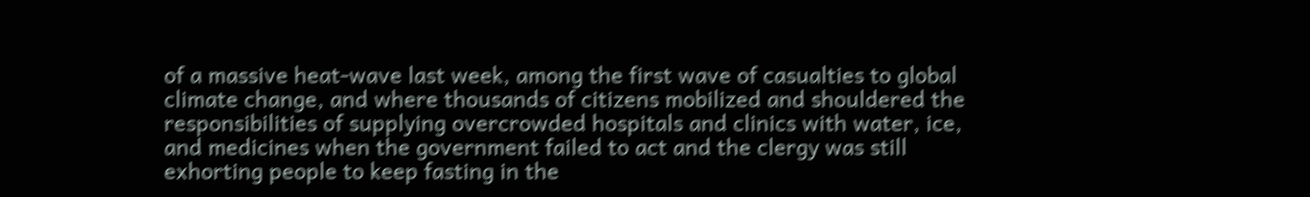of a massive heat-wave last week, among the first wave of casualties to global climate change, and where thousands of citizens mobilized and shouldered the responsibilities of supplying overcrowded hospitals and clinics with water, ice, and medicines when the government failed to act and the clergy was still exhorting people to keep fasting in the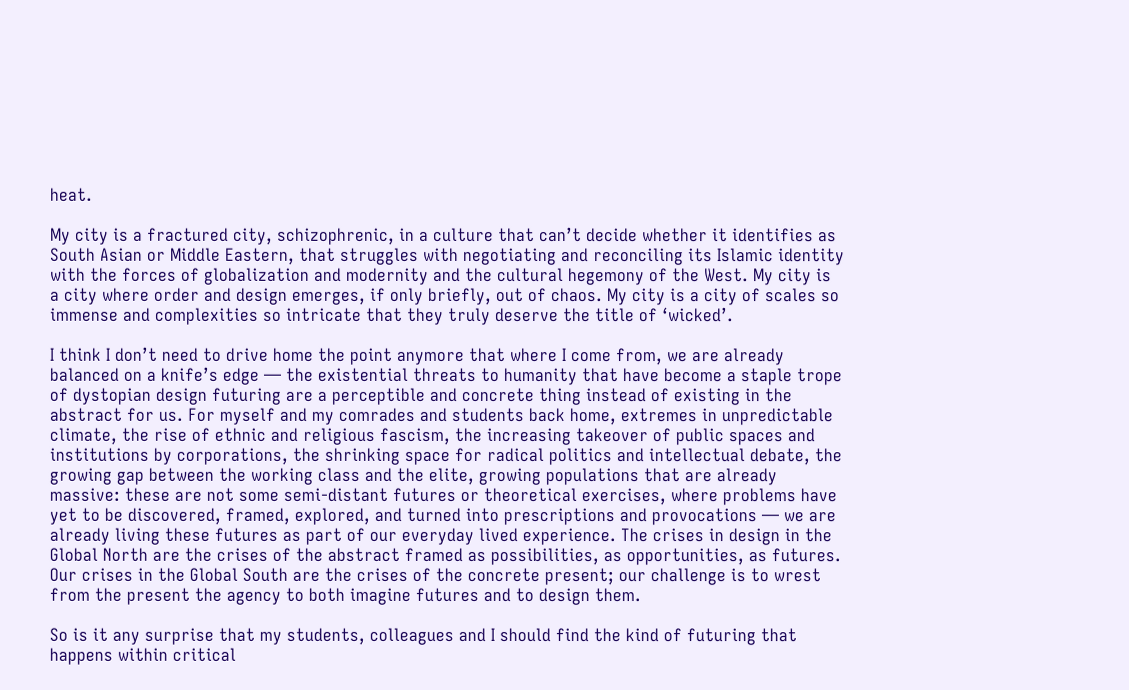heat.

My city is a fractured city, schizophrenic, in a culture that can’t decide whether it identifies as South Asian or Middle Eastern, that struggles with negotiating and reconciling its Islamic identity with the forces of globalization and modernity and the cultural hegemony of the West. My city is a city where order and design emerges, if only briefly, out of chaos. My city is a city of scales so immense and complexities so intricate that they truly deserve the title of ‘wicked’.

I think I don’t need to drive home the point anymore that where I come from, we are already balanced on a knife’s edge — the existential threats to humanity that have become a staple trope of dystopian design futuring are a perceptible and concrete thing instead of existing in the abstract for us. For myself and my comrades and students back home, extremes in unpredictable climate, the rise of ethnic and religious fascism, the increasing takeover of public spaces and institutions by corporations, the shrinking space for radical politics and intellectual debate, the growing gap between the working class and the elite, growing populations that are already massive: these are not some semi-distant futures or theoretical exercises, where problems have yet to be discovered, framed, explored, and turned into prescriptions and provocations — we are already living these futures as part of our everyday lived experience. The crises in design in the Global North are the crises of the abstract framed as possibilities, as opportunities, as futures. Our crises in the Global South are the crises of the concrete present; our challenge is to wrest from the present the agency to both imagine futures and to design them.

So is it any surprise that my students, colleagues and I should find the kind of futuring that happens within critical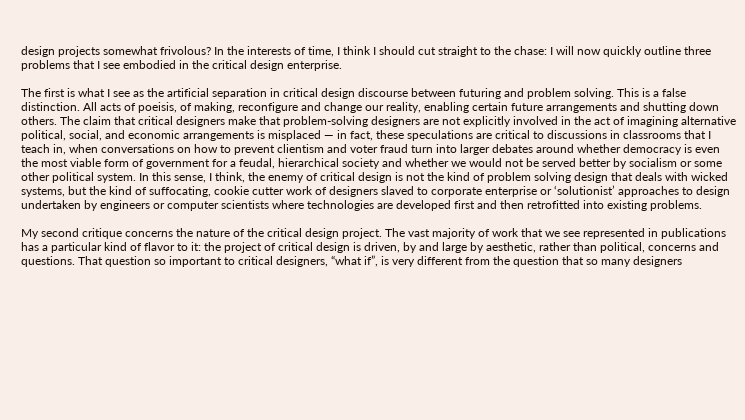design projects somewhat frivolous? In the interests of time, I think I should cut straight to the chase: I will now quickly outline three problems that I see embodied in the critical design enterprise.

The first is what I see as the artificial separation in critical design discourse between futuring and problem solving. This is a false distinction. All acts of poeisis, of making, reconfigure and change our reality, enabling certain future arrangements and shutting down others. The claim that critical designers make that problem-solving designers are not explicitly involved in the act of imagining alternative political, social, and economic arrangements is misplaced — in fact, these speculations are critical to discussions in classrooms that I teach in, when conversations on how to prevent clientism and voter fraud turn into larger debates around whether democracy is even the most viable form of government for a feudal, hierarchical society and whether we would not be served better by socialism or some other political system. In this sense, I think, the enemy of critical design is not the kind of problem solving design that deals with wicked systems, but the kind of suffocating, cookie cutter work of designers slaved to corporate enterprise or ‘solutionist’ approaches to design undertaken by engineers or computer scientists where technologies are developed first and then retrofitted into existing problems.

My second critique concerns the nature of the critical design project. The vast majority of work that we see represented in publications has a particular kind of flavor to it: the project of critical design is driven, by and large by aesthetic, rather than political, concerns and questions. That question so important to critical designers, “what if”, is very different from the question that so many designers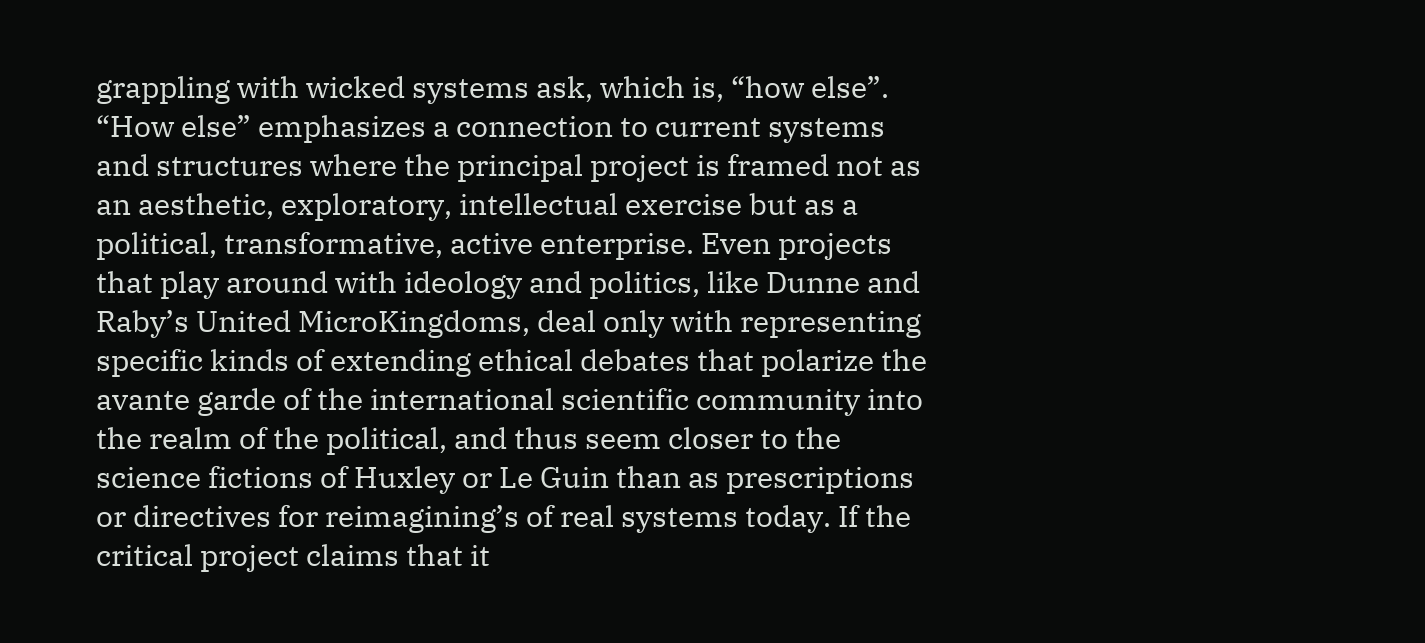grappling with wicked systems ask, which is, “how else”. “How else” emphasizes a connection to current systems and structures where the principal project is framed not as an aesthetic, exploratory, intellectual exercise but as a political, transformative, active enterprise. Even projects that play around with ideology and politics, like Dunne and Raby’s United MicroKingdoms, deal only with representing specific kinds of extending ethical debates that polarize the avante garde of the international scientific community into the realm of the political, and thus seem closer to the science fictions of Huxley or Le Guin than as prescriptions or directives for reimagining’s of real systems today. If the critical project claims that it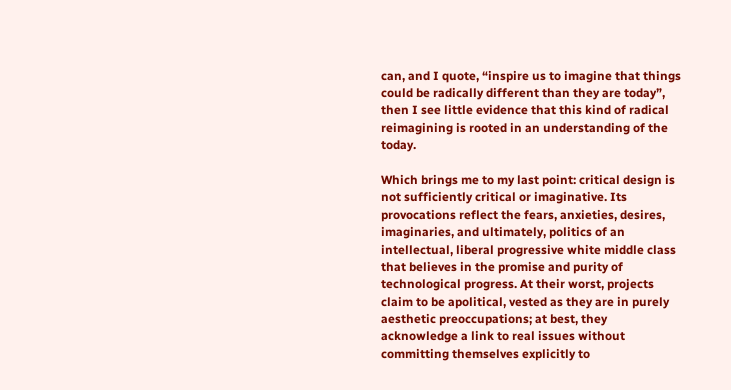can, and I quote, “inspire us to imagine that things could be radically different than they are today”, then I see little evidence that this kind of radical reimagining is rooted in an understanding of the today.

Which brings me to my last point: critical design is not sufficiently critical or imaginative. Its provocations reflect the fears, anxieties, desires, imaginaries, and ultimately, politics of an intellectual, liberal progressive white middle class that believes in the promise and purity of technological progress. At their worst, projects claim to be apolitical, vested as they are in purely aesthetic preoccupations; at best, they acknowledge a link to real issues without committing themselves explicitly to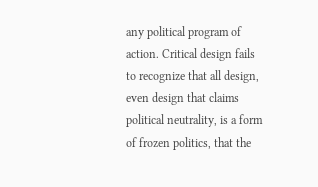any political program of action. Critical design fails to recognize that all design, even design that claims political neutrality, is a form of frozen politics, that the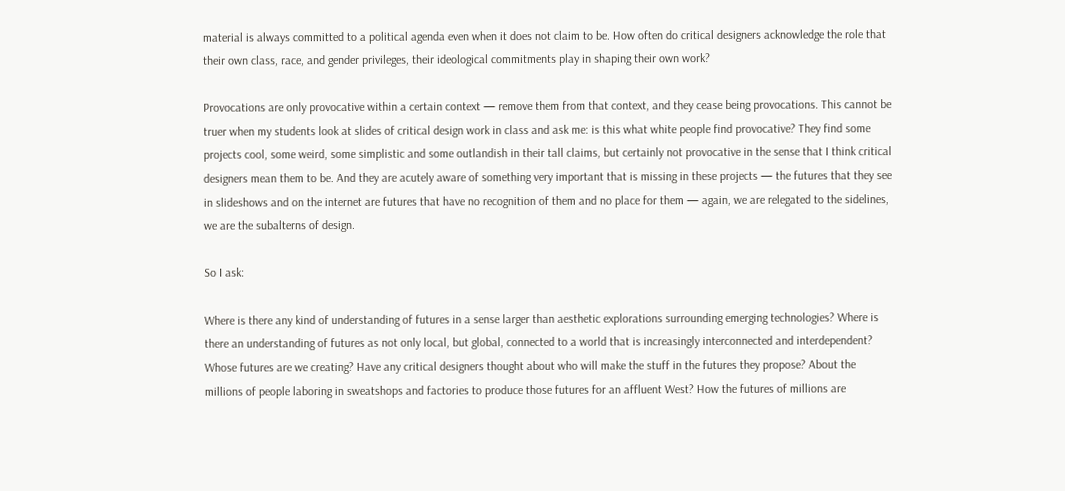material is always committed to a political agenda even when it does not claim to be. How often do critical designers acknowledge the role that their own class, race, and gender privileges, their ideological commitments play in shaping their own work?

Provocations are only provocative within a certain context — remove them from that context, and they cease being provocations. This cannot be truer when my students look at slides of critical design work in class and ask me: is this what white people find provocative? They find some projects cool, some weird, some simplistic and some outlandish in their tall claims, but certainly not provocative in the sense that I think critical designers mean them to be. And they are acutely aware of something very important that is missing in these projects — the futures that they see in slideshows and on the internet are futures that have no recognition of them and no place for them — again, we are relegated to the sidelines, we are the subalterns of design.

So I ask:

Where is there any kind of understanding of futures in a sense larger than aesthetic explorations surrounding emerging technologies? Where is there an understanding of futures as not only local, but global, connected to a world that is increasingly interconnected and interdependent? Whose futures are we creating? Have any critical designers thought about who will make the stuff in the futures they propose? About the millions of people laboring in sweatshops and factories to produce those futures for an affluent West? How the futures of millions are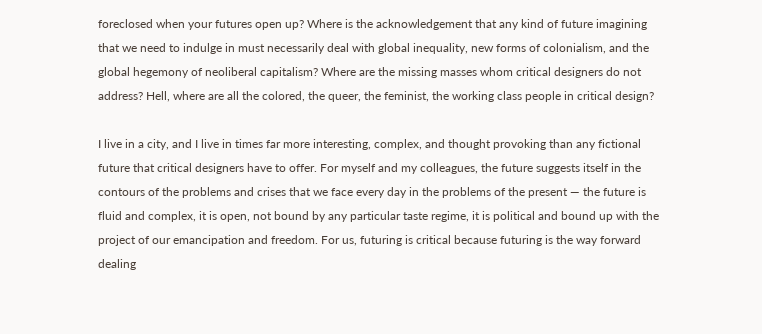foreclosed when your futures open up? Where is the acknowledgement that any kind of future imagining that we need to indulge in must necessarily deal with global inequality, new forms of colonialism, and the global hegemony of neoliberal capitalism? Where are the missing masses whom critical designers do not address? Hell, where are all the colored, the queer, the feminist, the working class people in critical design?

I live in a city, and I live in times far more interesting, complex, and thought provoking than any fictional future that critical designers have to offer. For myself and my colleagues, the future suggests itself in the contours of the problems and crises that we face every day in the problems of the present — the future is fluid and complex, it is open, not bound by any particular taste regime, it is political and bound up with the project of our emancipation and freedom. For us, futuring is critical because futuring is the way forward dealing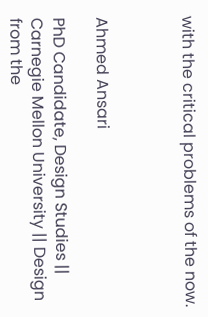with the critical problems of the now.



Ahmed Ansari

PhD Candidate, Design Studies || Carnegie Mellon University || Design from the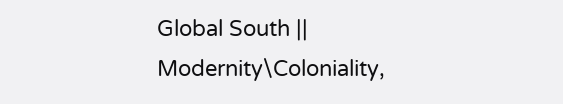Global South || Modernity\Coloniality,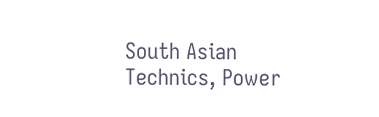South Asian Technics, Power